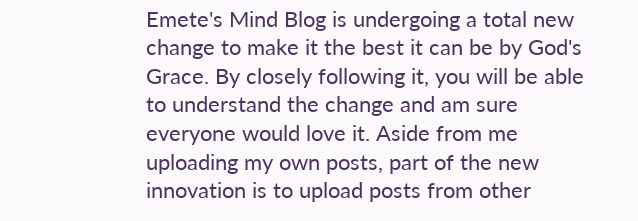Emete's Mind Blog is undergoing a total new change to make it the best it can be by God's Grace. By closely following it, you will be able to understand the change and am sure everyone would love it. Aside from me uploading my own posts, part of the new innovation is to upload posts from other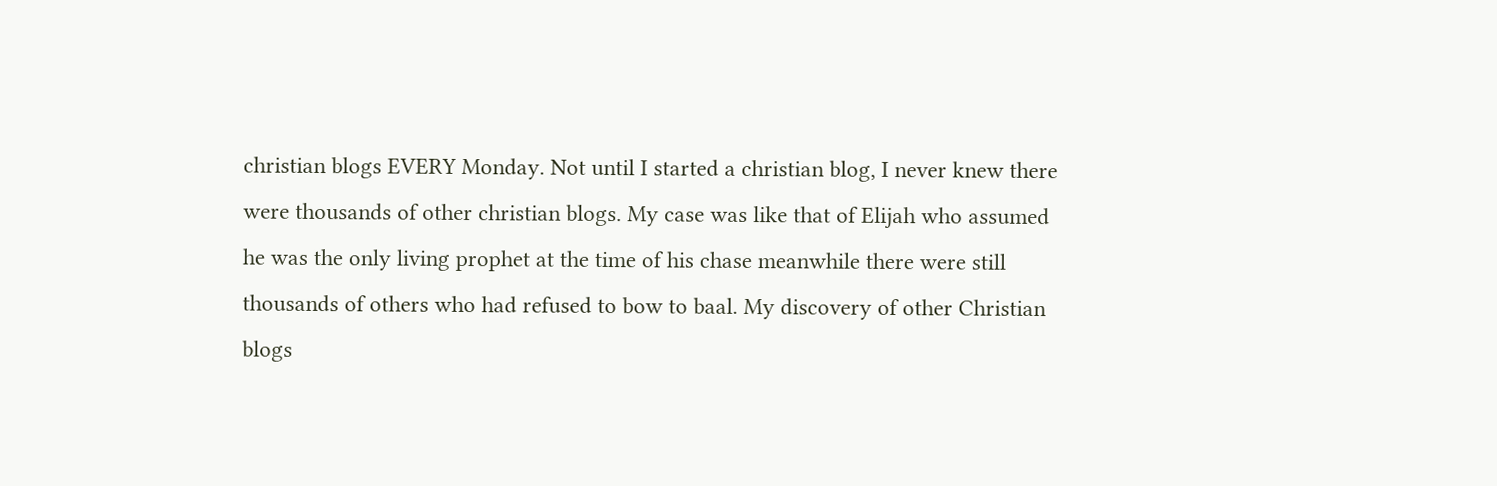christian blogs EVERY Monday. Not until I started a christian blog, I never knew there were thousands of other christian blogs. My case was like that of Elijah who assumed he was the only living prophet at the time of his chase meanwhile there were still thousands of others who had refused to bow to baal. My discovery of other Christian blogs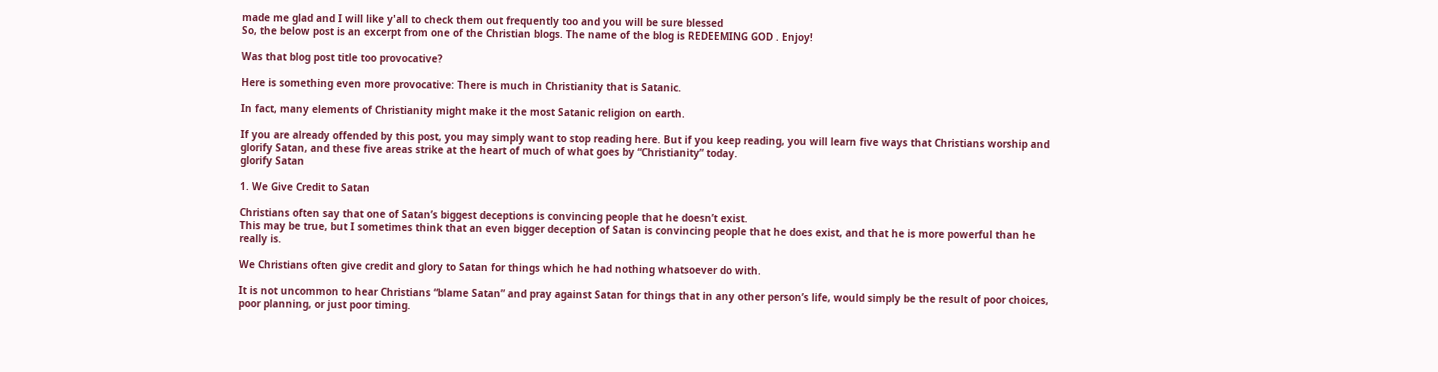made me glad and I will like y'all to check them out frequently too and you will be sure blessed
So, the below post is an excerpt from one of the Christian blogs. The name of the blog is REDEEMING GOD . Enjoy!

Was that blog post title too provocative?

Here is something even more provocative: There is much in Christianity that is Satanic.

In fact, many elements of Christianity might make it the most Satanic religion on earth.

If you are already offended by this post, you may simply want to stop reading here. But if you keep reading, you will learn five ways that Christians worship and glorify Satan, and these five areas strike at the heart of much of what goes by “Christianity” today.
glorify Satan

1. We Give Credit to Satan

Christians often say that one of Satan’s biggest deceptions is convincing people that he doesn’t exist.
This may be true, but I sometimes think that an even bigger deception of Satan is convincing people that he does exist, and that he is more powerful than he really is.

We Christians often give credit and glory to Satan for things which he had nothing whatsoever do with.

It is not uncommon to hear Christians “blame Satan” and pray against Satan for things that in any other person’s life, would simply be the result of poor choices, poor planning, or just poor timing.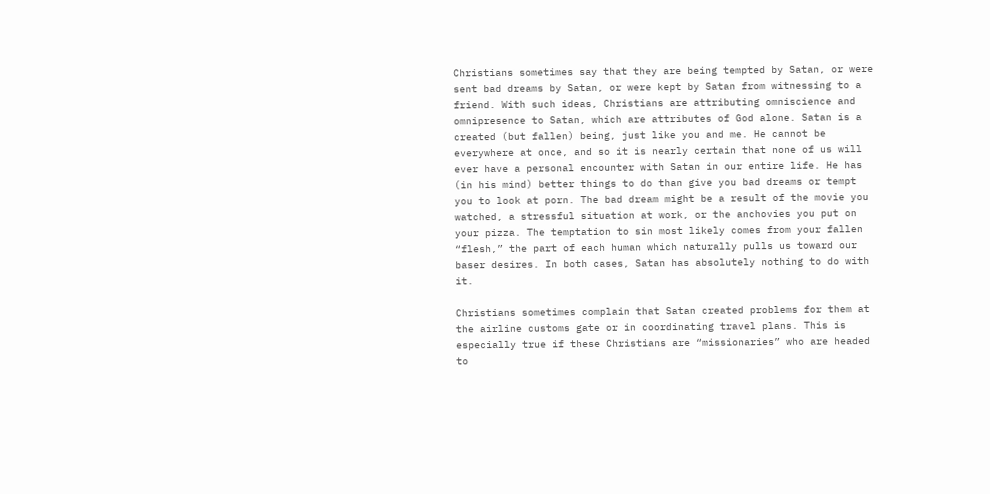Christians sometimes say that they are being tempted by Satan, or were sent bad dreams by Satan, or were kept by Satan from witnessing to a friend. With such ideas, Christians are attributing omniscience and omnipresence to Satan, which are attributes of God alone. Satan is a created (but fallen) being, just like you and me. He cannot be everywhere at once, and so it is nearly certain that none of us will ever have a personal encounter with Satan in our entire life. He has (in his mind) better things to do than give you bad dreams or tempt you to look at porn. The bad dream might be a result of the movie you watched, a stressful situation at work, or the anchovies you put on your pizza. The temptation to sin most likely comes from your fallen “flesh,” the part of each human which naturally pulls us toward our baser desires. In both cases, Satan has absolutely nothing to do with it.

Christians sometimes complain that Satan created problems for them at the airline customs gate or in coordinating travel plans. This is especially true if these Christians are “missionaries” who are headed to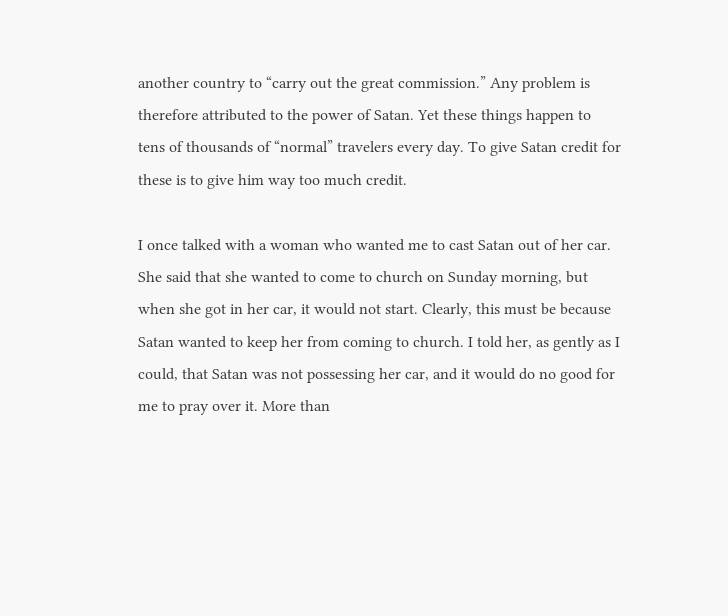another country to “carry out the great commission.” Any problem is therefore attributed to the power of Satan. Yet these things happen to tens of thousands of “normal” travelers every day. To give Satan credit for these is to give him way too much credit.

I once talked with a woman who wanted me to cast Satan out of her car. She said that she wanted to come to church on Sunday morning, but when she got in her car, it would not start. Clearly, this must be because Satan wanted to keep her from coming to church. I told her, as gently as I could, that Satan was not possessing her car, and it would do no good for me to pray over it. More than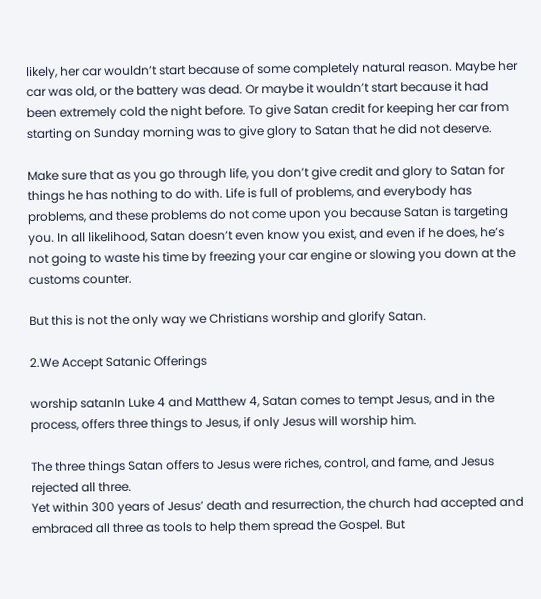likely, her car wouldn’t start because of some completely natural reason. Maybe her car was old, or the battery was dead. Or maybe it wouldn’t start because it had been extremely cold the night before. To give Satan credit for keeping her car from starting on Sunday morning was to give glory to Satan that he did not deserve.

Make sure that as you go through life, you don’t give credit and glory to Satan for things he has nothing to do with. Life is full of problems, and everybody has problems, and these problems do not come upon you because Satan is targeting you. In all likelihood, Satan doesn’t even know you exist, and even if he does, he’s not going to waste his time by freezing your car engine or slowing you down at the customs counter.

But this is not the only way we Christians worship and glorify Satan.

2.We Accept Satanic Offerings

worship satanIn Luke 4 and Matthew 4, Satan comes to tempt Jesus, and in the process, offers three things to Jesus, if only Jesus will worship him.

The three things Satan offers to Jesus were riches, control, and fame, and Jesus rejected all three.
Yet within 300 years of Jesus’ death and resurrection, the church had accepted and embraced all three as tools to help them spread the Gospel. But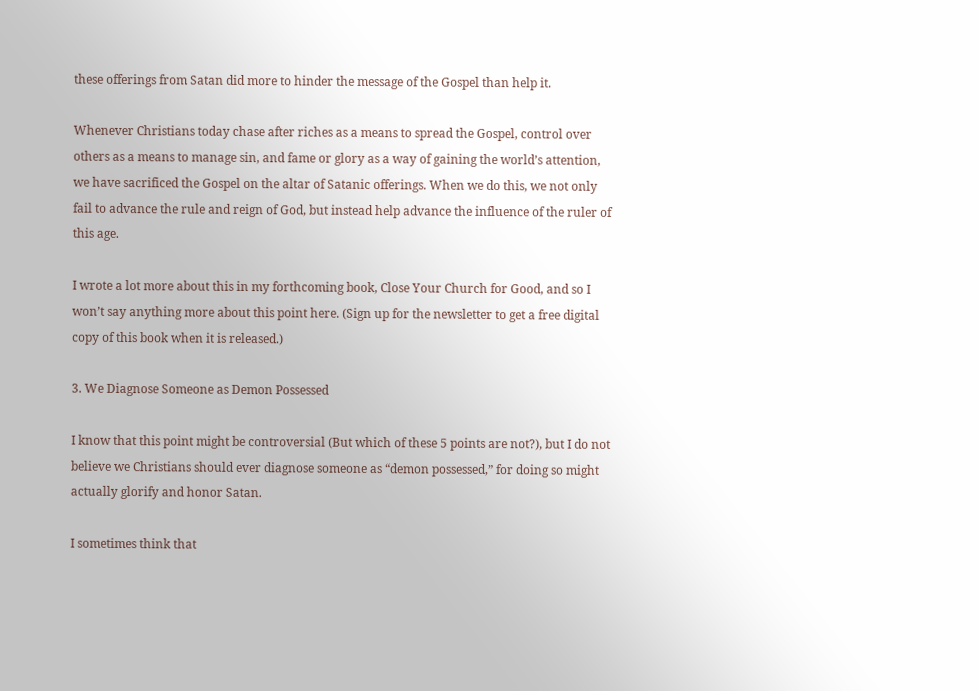these offerings from Satan did more to hinder the message of the Gospel than help it.

Whenever Christians today chase after riches as a means to spread the Gospel, control over others as a means to manage sin, and fame or glory as a way of gaining the world’s attention, we have sacrificed the Gospel on the altar of Satanic offerings. When we do this, we not only fail to advance the rule and reign of God, but instead help advance the influence of the ruler of this age.

I wrote a lot more about this in my forthcoming book, Close Your Church for Good, and so I won’t say anything more about this point here. (Sign up for the newsletter to get a free digital copy of this book when it is released.)

3. We Diagnose Someone as Demon Possessed

I know that this point might be controversial (But which of these 5 points are not?), but I do not believe we Christians should ever diagnose someone as “demon possessed,” for doing so might actually glorify and honor Satan.

I sometimes think that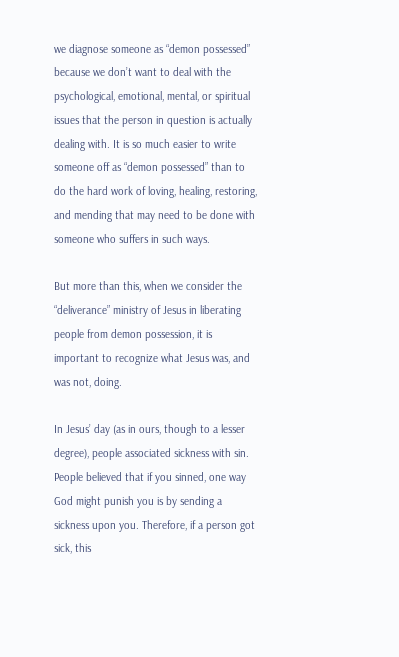we diagnose someone as “demon possessed” because we don’t want to deal with the psychological, emotional, mental, or spiritual issues that the person in question is actually dealing with. It is so much easier to write someone off as “demon possessed” than to do the hard work of loving, healing, restoring, and mending that may need to be done with someone who suffers in such ways.

But more than this, when we consider the “deliverance” ministry of Jesus in liberating people from demon possession, it is important to recognize what Jesus was, and was not, doing.

In Jesus’ day (as in ours, though to a lesser degree), people associated sickness with sin. People believed that if you sinned, one way God might punish you is by sending a sickness upon you. Therefore, if a person got sick, this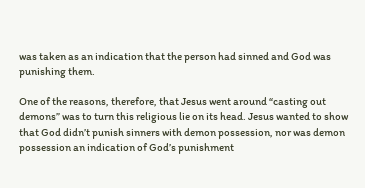was taken as an indication that the person had sinned and God was punishing them.

One of the reasons, therefore, that Jesus went around “casting out demons” was to turn this religious lie on its head. Jesus wanted to show that God didn’t punish sinners with demon possession, nor was demon possession an indication of God’s punishment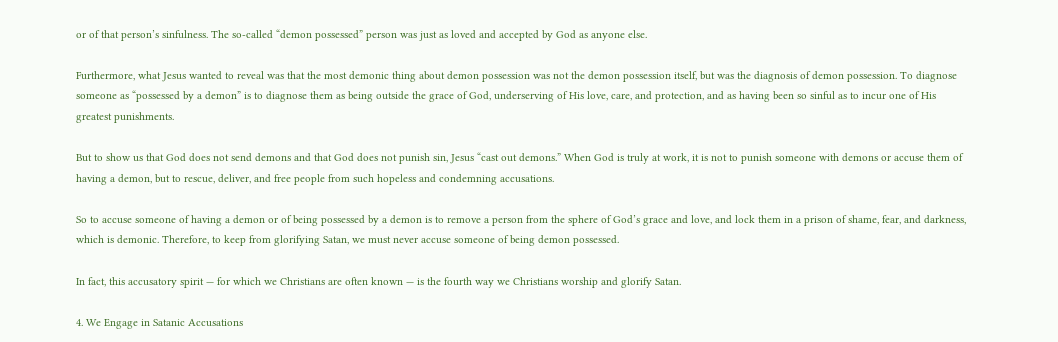or of that person’s sinfulness. The so-called “demon possessed” person was just as loved and accepted by God as anyone else.

Furthermore, what Jesus wanted to reveal was that the most demonic thing about demon possession was not the demon possession itself, but was the diagnosis of demon possession. To diagnose someone as “possessed by a demon” is to diagnose them as being outside the grace of God, underserving of His love, care, and protection, and as having been so sinful as to incur one of His greatest punishments.

But to show us that God does not send demons and that God does not punish sin, Jesus “cast out demons.” When God is truly at work, it is not to punish someone with demons or accuse them of having a demon, but to rescue, deliver, and free people from such hopeless and condemning accusations.

So to accuse someone of having a demon or of being possessed by a demon is to remove a person from the sphere of God’s grace and love, and lock them in a prison of shame, fear, and darkness, which is demonic. Therefore, to keep from glorifying Satan, we must never accuse someone of being demon possessed.

In fact, this accusatory spirit — for which we Christians are often known — is the fourth way we Christians worship and glorify Satan.

4. We Engage in Satanic Accusations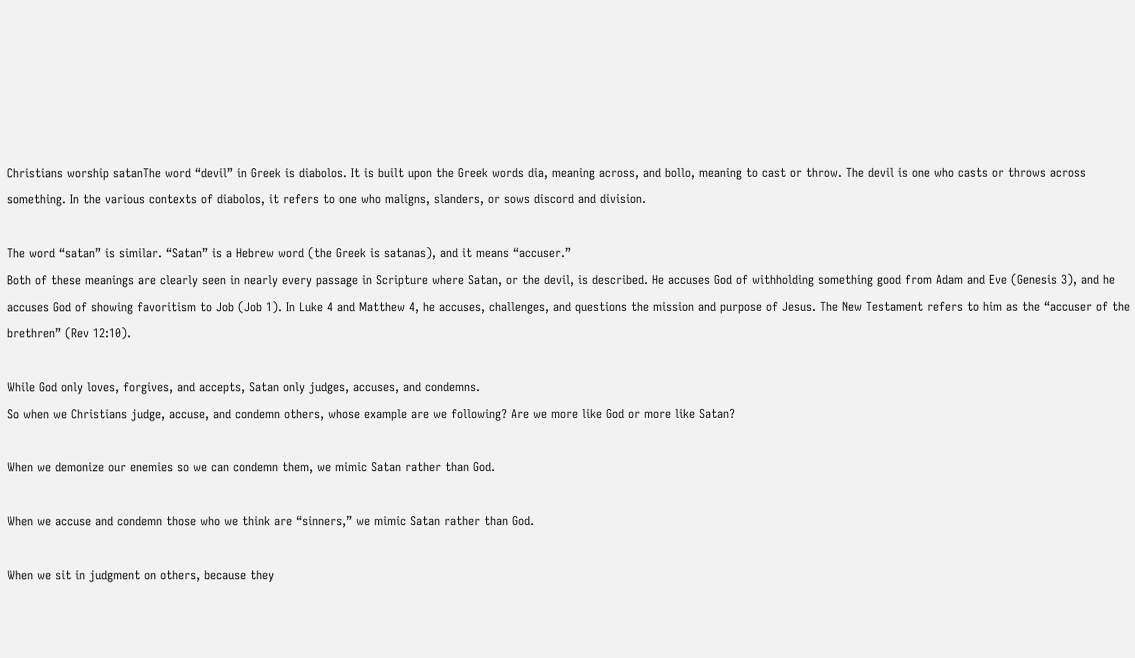Christians worship satanThe word “devil” in Greek is diabolos. It is built upon the Greek words dia, meaning across, and bollo, meaning to cast or throw. The devil is one who casts or throws across something. In the various contexts of diabolos, it refers to one who maligns, slanders, or sows discord and division.

The word “satan” is similar. “Satan” is a Hebrew word (the Greek is satanas), and it means “accuser.”
Both of these meanings are clearly seen in nearly every passage in Scripture where Satan, or the devil, is described. He accuses God of withholding something good from Adam and Eve (Genesis 3), and he accuses God of showing favoritism to Job (Job 1). In Luke 4 and Matthew 4, he accuses, challenges, and questions the mission and purpose of Jesus. The New Testament refers to him as the “accuser of the brethren” (Rev 12:10).

While God only loves, forgives, and accepts, Satan only judges, accuses, and condemns.
So when we Christians judge, accuse, and condemn others, whose example are we following? Are we more like God or more like Satan?

When we demonize our enemies so we can condemn them, we mimic Satan rather than God.

When we accuse and condemn those who we think are “sinners,” we mimic Satan rather than God.

When we sit in judgment on others, because they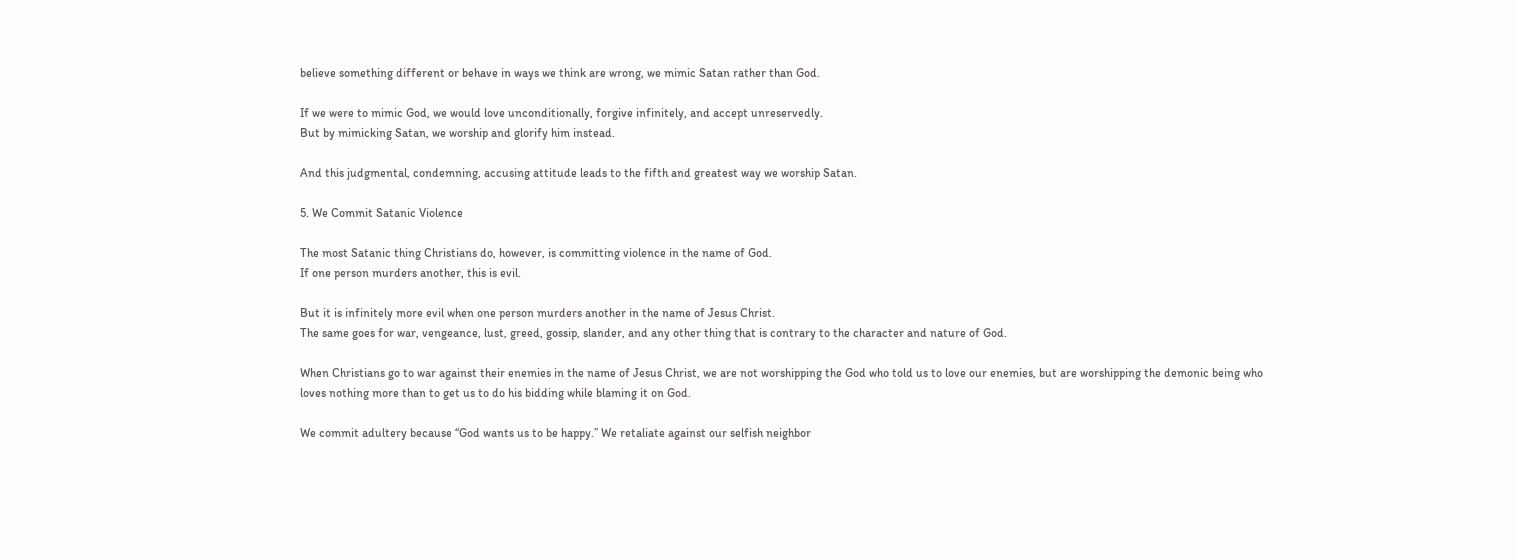believe something different or behave in ways we think are wrong, we mimic Satan rather than God.

If we were to mimic God, we would love unconditionally, forgive infinitely, and accept unreservedly.
But by mimicking Satan, we worship and glorify him instead.

And this judgmental, condemning, accusing attitude leads to the fifth and greatest way we worship Satan.

5. We Commit Satanic Violence

The most Satanic thing Christians do, however, is committing violence in the name of God.
If one person murders another, this is evil.

But it is infinitely more evil when one person murders another in the name of Jesus Christ.
The same goes for war, vengeance, lust, greed, gossip, slander, and any other thing that is contrary to the character and nature of God.

When Christians go to war against their enemies in the name of Jesus Christ, we are not worshipping the God who told us to love our enemies, but are worshipping the demonic being who loves nothing more than to get us to do his bidding while blaming it on God.

We commit adultery because “God wants us to be happy.” We retaliate against our selfish neighbor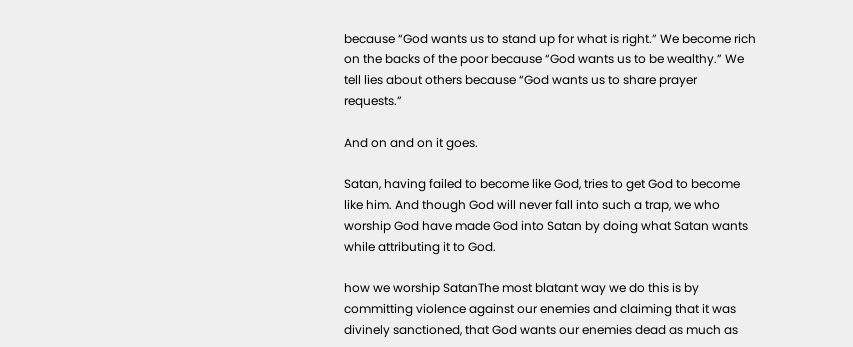because “God wants us to stand up for what is right.” We become rich on the backs of the poor because “God wants us to be wealthy.” We tell lies about others because “God wants us to share prayer requests.”

And on and on it goes.

Satan, having failed to become like God, tries to get God to become like him. And though God will never fall into such a trap, we who worship God have made God into Satan by doing what Satan wants while attributing it to God.

how we worship SatanThe most blatant way we do this is by committing violence against our enemies and claiming that it was divinely sanctioned, that God wants our enemies dead as much as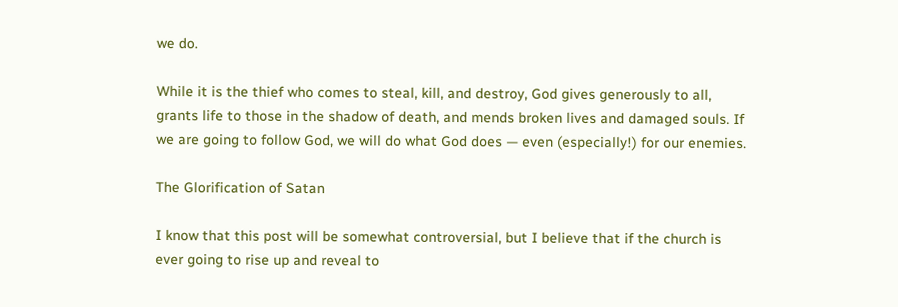we do.

While it is the thief who comes to steal, kill, and destroy, God gives generously to all, grants life to those in the shadow of death, and mends broken lives and damaged souls. If we are going to follow God, we will do what God does — even (especially!) for our enemies.

The Glorification of Satan

I know that this post will be somewhat controversial, but I believe that if the church is ever going to rise up and reveal to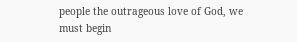people the outrageous love of God, we must begin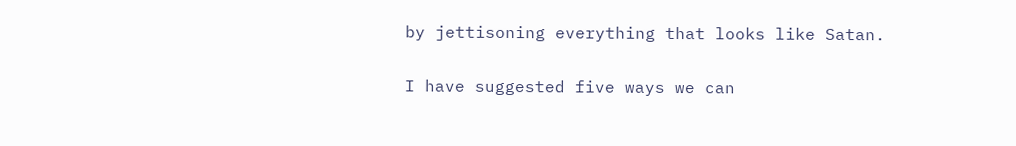by jettisoning everything that looks like Satan.

I have suggested five ways we can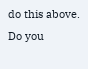do this above. Do you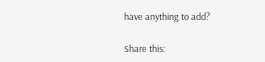have anything to add?

Share this: